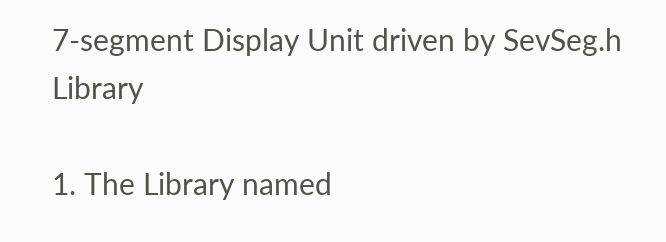7-segment Display Unit driven by SevSeg.h Library

1. The Library named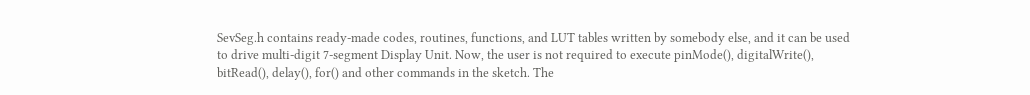SevSeg.h contains ready-made codes, routines, functions, and LUT tables written by somebody else, and it can be used to drive multi-digit 7-segment Display Unit. Now, the user is not required to execute pinMode(), digitalWrite(), bitRead(), delay(), for() and other commands in the sketch. The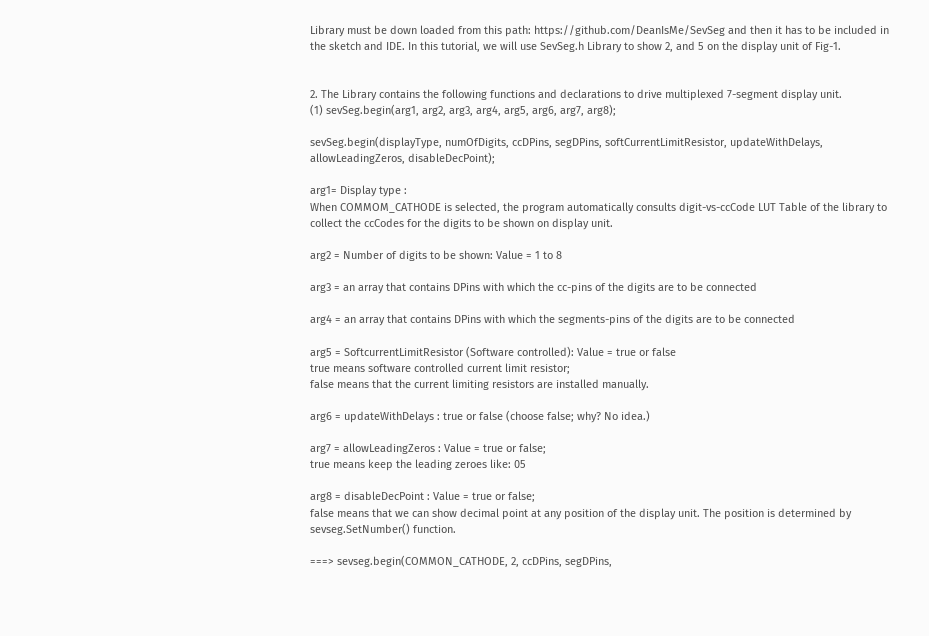Library must be down loaded from this path: https://github.com/DeanIsMe/SevSeg and then it has to be included in the sketch and IDE. In this tutorial, we will use SevSeg.h Library to show 2, and 5 on the display unit of Fig-1.


2. The Library contains the following functions and declarations to drive multiplexed 7-segment display unit.
(1) sevSeg.begin(arg1, arg2, arg3, arg4, arg5, arg6, arg7, arg8);

sevSeg.begin(displayType, numOfDigits, ccDPins, segDPins, softCurrentLimitResistor, updateWithDelays, allowLeadingZeros, disableDecPoint);

arg1= Display type :
When COMMOM_CATHODE is selected, the program automatically consults digit-vs-ccCode LUT Table of the library to collect the ccCodes for the digits to be shown on display unit.

arg2 = Number of digits to be shown: Value = 1 to 8

arg3 = an array that contains DPins with which the cc-pins of the digits are to be connected

arg4 = an array that contains DPins with which the segments-pins of the digits are to be connected

arg5 = SoftcurrentLimitResistor (Software controlled): Value = true or false
true means software controlled current limit resistor;
false means that the current limiting resistors are installed manually.

arg6 = updateWithDelays : true or false (choose false; why? No idea.)

arg7 = allowLeadingZeros : Value = true or false;
true means keep the leading zeroes like: 05

arg8 = disableDecPoint : Value = true or false;
false means that we can show decimal point at any position of the display unit. The position is determined by sevseg.SetNumber() function.

===> sevseg.begin(COMMON_CATHODE, 2, ccDPins, segDPins,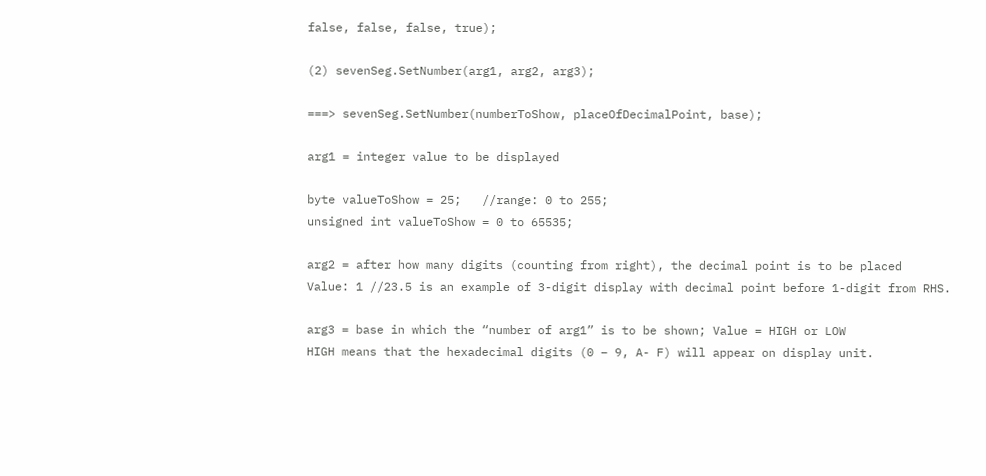false, false, false, true);

(2) sevenSeg.SetNumber(arg1, arg2, arg3);

===> sevenSeg.SetNumber(numberToShow, placeOfDecimalPoint, base);

arg1 = integer value to be displayed

byte valueToShow = 25;   //range: 0 to 255;
unsigned int valueToShow = 0 to 65535;

arg2 = after how many digits (counting from right), the decimal point is to be placed
Value: 1 //23.5 is an example of 3-digit display with decimal point before 1-digit from RHS.

arg3 = base in which the “number of arg1” is to be shown; Value = HIGH or LOW
HIGH means that the hexadecimal digits (0 – 9, A- F) will appear on display unit.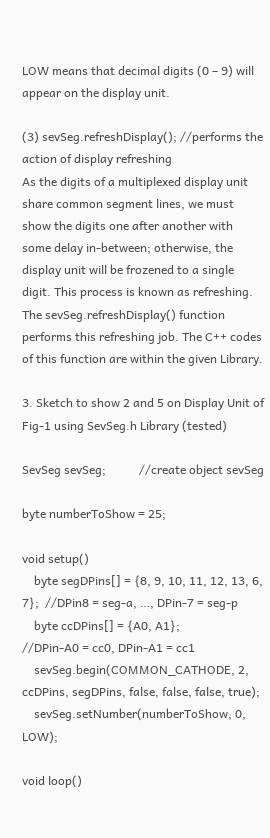LOW means that decimal digits (0 – 9) will appear on the display unit.

(3) sevSeg.refreshDisplay(); //performs the action of display refreshing
As the digits of a multiplexed display unit share common segment lines, we must show the digits one after another with some delay in-between; otherwise, the display unit will be frozened to a single digit. This process is known as refreshing. The sevSeg.refreshDisplay() function performs this refreshing job. The C++ codes of this function are within the given Library.

3. Sketch to show 2 and 5 on Display Unit of Fig-1 using SevSeg.h Library (tested)

SevSeg sevSeg;           //create object sevSeg

byte numberToShow = 25;

void setup()
    byte segDPins[] = {8, 9, 10, 11, 12, 13, 6, 7};  //DPin8 = seg-a, …, DPin-7 = seg-p
    byte ccDPins[] = {A0, A1};                  //DPin-A0 = cc0, DPin-A1 = cc1
    sevSeg.begin(COMMON_CATHODE, 2, ccDPins, segDPins, false, false, false, true);
    sevSeg.setNumber(numberToShow, 0, LOW);

void loop()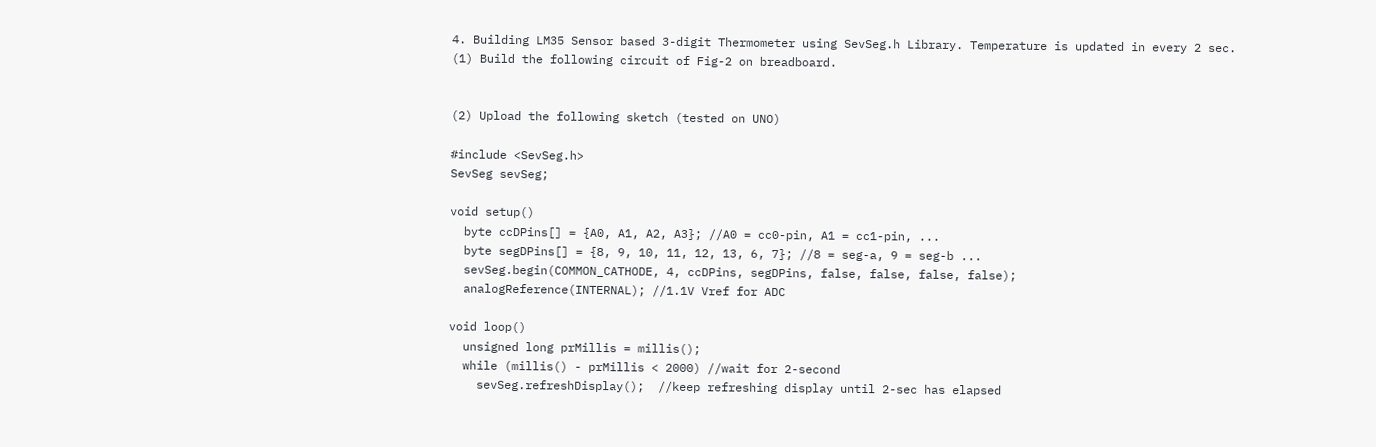4. Building LM35 Sensor based 3-digit Thermometer using SevSeg.h Library. Temperature is updated in every 2 sec.
(1) Build the following circuit of Fig-2 on breadboard.


(2) Upload the following sketch (tested on UNO)

#include <SevSeg.h>
SevSeg sevSeg;

void setup()
  byte ccDPins[] = {A0, A1, A2, A3}; //A0 = cc0-pin, A1 = cc1-pin, ...
  byte segDPins[] = {8, 9, 10, 11, 12, 13, 6, 7}; //8 = seg-a, 9 = seg-b ...
  sevSeg.begin(COMMON_CATHODE, 4, ccDPins, segDPins, false, false, false, false);
  analogReference(INTERNAL); //1.1V Vref for ADC

void loop()
  unsigned long prMillis = millis();
  while (millis() - prMillis < 2000) //wait for 2-second
    sevSeg.refreshDisplay();  //keep refreshing display until 2-sec has elapsed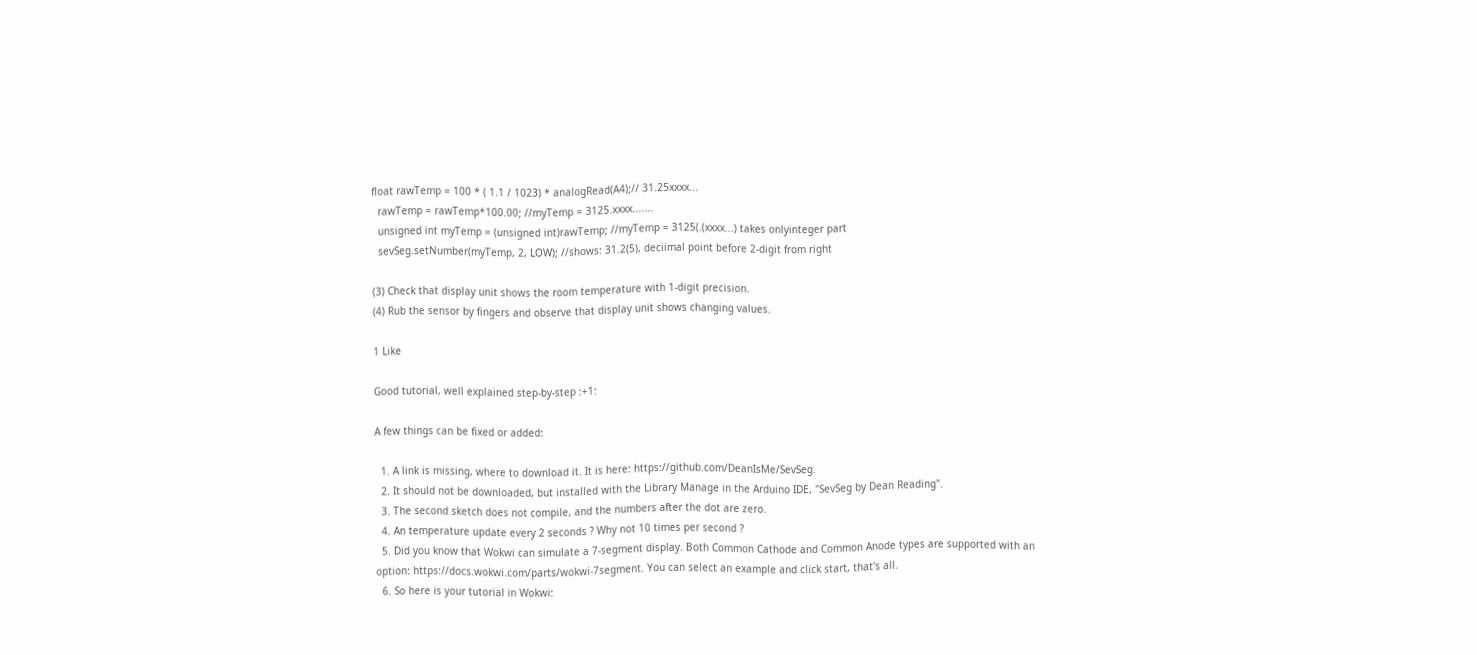float rawTemp = 100 * ( 1.1 / 1023) * analogRead(A4);// 31.25xxxx...
  rawTemp = rawTemp*100.00; //myTemp = 3125.xxxx.......
  unsigned int myTemp = (unsigned int)rawTemp; //myTemp = 3125(.(xxxx...) takes onlyinteger part
  sevSeg.setNumber(myTemp, 2, LOW); //shows: 31.2(5), deciimal point before 2-digit from right

(3) Check that display unit shows the room temperature with 1-digit precision.
(4) Rub the sensor by fingers and observe that display unit shows changing values.

1 Like

Good tutorial, well explained step-by-step :+1:

A few things can be fixed or added:

  1. A link is missing, where to download it. It is here: https://github.com/DeanIsMe/SevSeg.
  2. It should not be downloaded, but installed with the Library Manage in the Arduino IDE, "SevSeg by Dean Reading".
  3. The second sketch does not compile, and the numbers after the dot are zero.
  4. An temperature update every 2 seconds ? Why not 10 times per second ?
  5. Did you know that Wokwi can simulate a 7-segment display. Both Common Cathode and Common Anode types are supported with an option: https://docs.wokwi.com/parts/wokwi-7segment. You can select an example and click start, that's all.
  6. So here is your tutorial in Wokwi: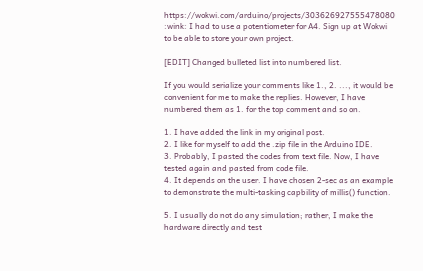https://wokwi.com/arduino/projects/303626927555478080 :wink: I had to use a potentiometer for A4. Sign up at Wokwi to be able to store your own project.

[EDIT] Changed bulleted list into numbered list.

If you would serialize your comments like 1., 2. ..., it would be convenient for me to make the replies. However, I have numbered them as 1. for the top comment and so on.

1. I have added the link in my original post.
2. I like for myself to add the .zip file in the Arduino IDE.
3. Probably, I pasted the codes from text file. Now, I have tested again and pasted from code file.
4. It depends on the user. I have chosen 2-sec as an example to demonstrate the multi-tasking capbility of millis() function.

5. I usually do not do any simulation; rather, I make the hardware directly and test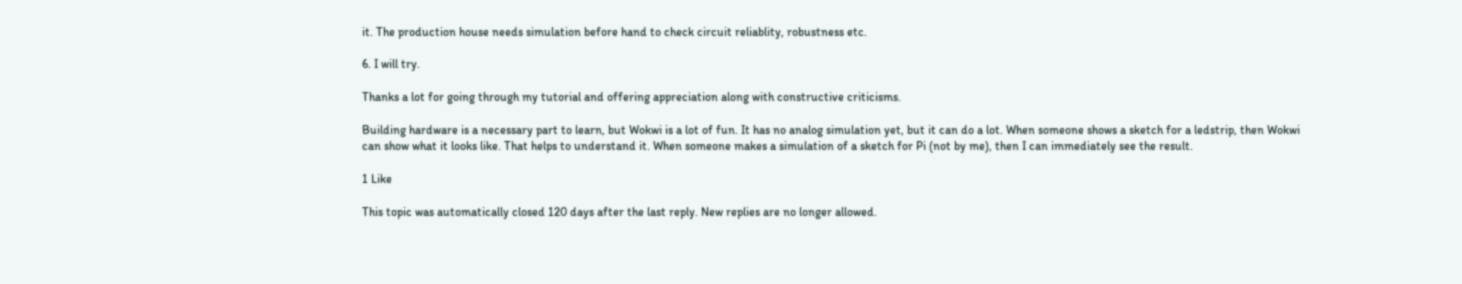it. The production house needs simulation before hand to check circuit reliablity, robustness etc.

6. I will try.

Thanks a lot for going through my tutorial and offering appreciation along with constructive criticisms.

Building hardware is a necessary part to learn, but Wokwi is a lot of fun. It has no analog simulation yet, but it can do a lot. When someone shows a sketch for a ledstrip, then Wokwi can show what it looks like. That helps to understand it. When someone makes a simulation of a sketch for Pi (not by me), then I can immediately see the result.

1 Like

This topic was automatically closed 120 days after the last reply. New replies are no longer allowed.